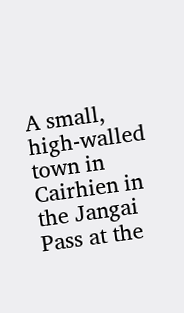A small, high-walled town in Cairhien in the Jangai Pass at the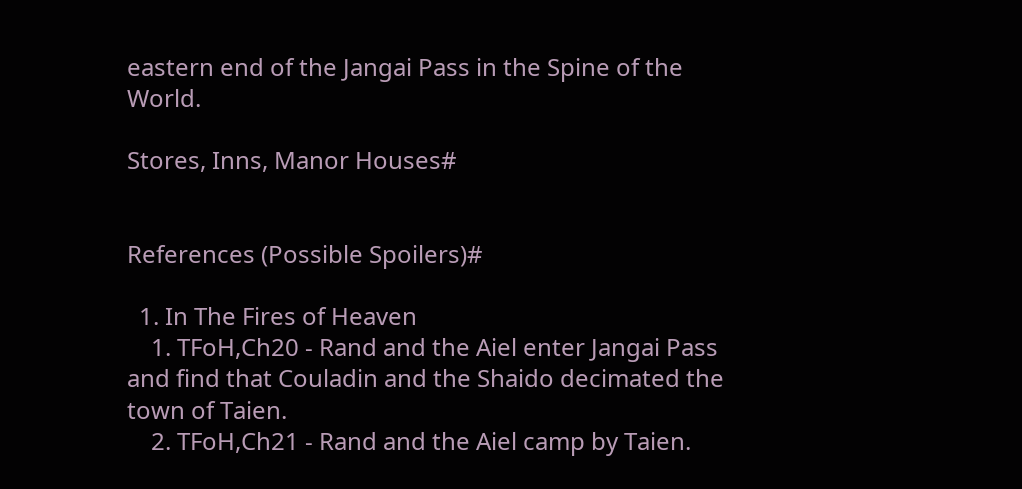eastern end of the Jangai Pass in the Spine of the World.

Stores, Inns, Manor Houses#


References (Possible Spoilers)#

  1. In The Fires of Heaven
    1. TFoH,Ch20 - Rand and the Aiel enter Jangai Pass and find that Couladin and the Shaido decimated the town of Taien.
    2. TFoH,Ch21 - Rand and the Aiel camp by Taien.